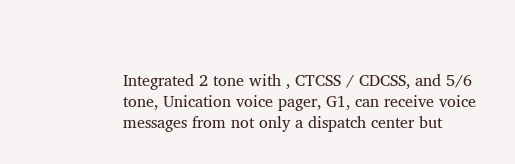Integrated 2 tone with , CTCSS / CDCSS, and 5/6 tone, Unication voice pager, G1, can receive voice messages from not only a dispatch center but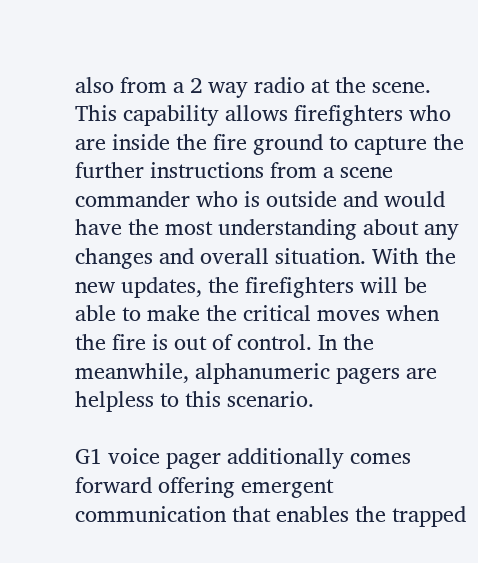also from a 2 way radio at the scene. This capability allows firefighters who are inside the fire ground to capture the further instructions from a scene commander who is outside and would have the most understanding about any changes and overall situation. With the new updates, the firefighters will be able to make the critical moves when the fire is out of control. In the meanwhile, alphanumeric pagers are helpless to this scenario.

G1 voice pager additionally comes forward offering emergent communication that enables the trapped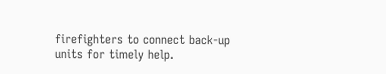firefighters to connect back-up units for timely help.